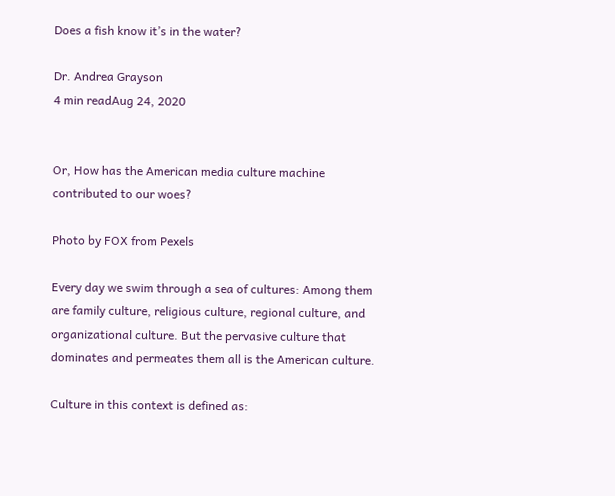Does a fish know it’s in the water?

Dr. Andrea Grayson
4 min readAug 24, 2020


Or, How has the American media culture machine contributed to our woes?

Photo by FOX from Pexels

Every day we swim through a sea of cultures: Among them are family culture, religious culture, regional culture, and organizational culture. But the pervasive culture that dominates and permeates them all is the American culture.

Culture in this context is defined as: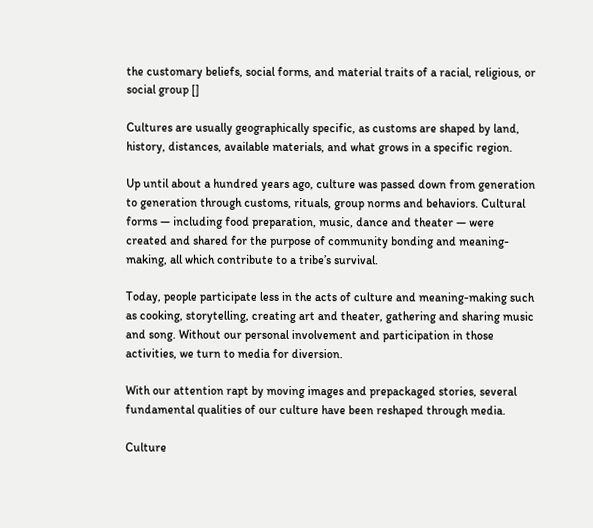the customary beliefs, social forms, and material traits of a racial, religious, or social group []

Cultures are usually geographically specific, as customs are shaped by land, history, distances, available materials, and what grows in a specific region.

Up until about a hundred years ago, culture was passed down from generation to generation through customs, rituals, group norms and behaviors. Cultural forms — including food preparation, music, dance and theater — were created and shared for the purpose of community bonding and meaning-making, all which contribute to a tribe’s survival.

Today, people participate less in the acts of culture and meaning-making such as cooking, storytelling, creating art and theater, gathering and sharing music and song. Without our personal involvement and participation in those activities, we turn to media for diversion.

With our attention rapt by moving images and prepackaged stories, several fundamental qualities of our culture have been reshaped through media.

Culture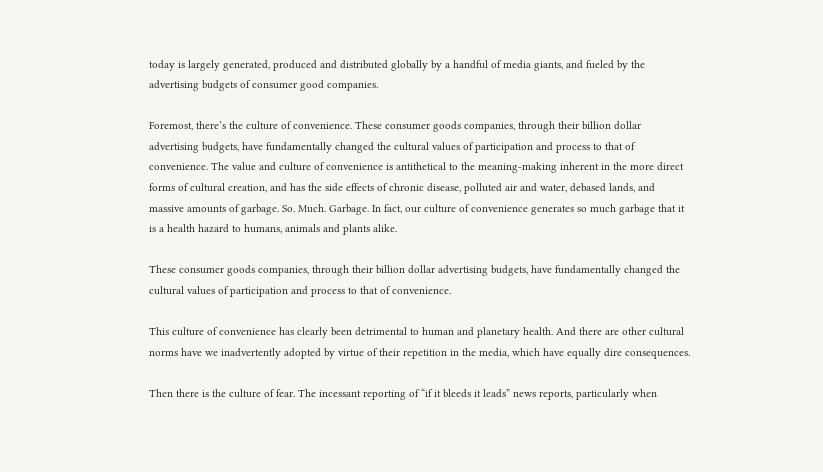today is largely generated, produced and distributed globally by a handful of media giants, and fueled by the advertising budgets of consumer good companies.

Foremost, there’s the culture of convenience. These consumer goods companies, through their billion dollar advertising budgets, have fundamentally changed the cultural values of participation and process to that of convenience. The value and culture of convenience is antithetical to the meaning-making inherent in the more direct forms of cultural creation, and has the side effects of chronic disease, polluted air and water, debased lands, and massive amounts of garbage. So. Much. Garbage. In fact, our culture of convenience generates so much garbage that it is a health hazard to humans, animals and plants alike.

These consumer goods companies, through their billion dollar advertising budgets, have fundamentally changed the cultural values of participation and process to that of convenience.

This culture of convenience has clearly been detrimental to human and planetary health. And there are other cultural norms have we inadvertently adopted by virtue of their repetition in the media, which have equally dire consequences.

Then there is the culture of fear. The incessant reporting of “if it bleeds it leads” news reports, particularly when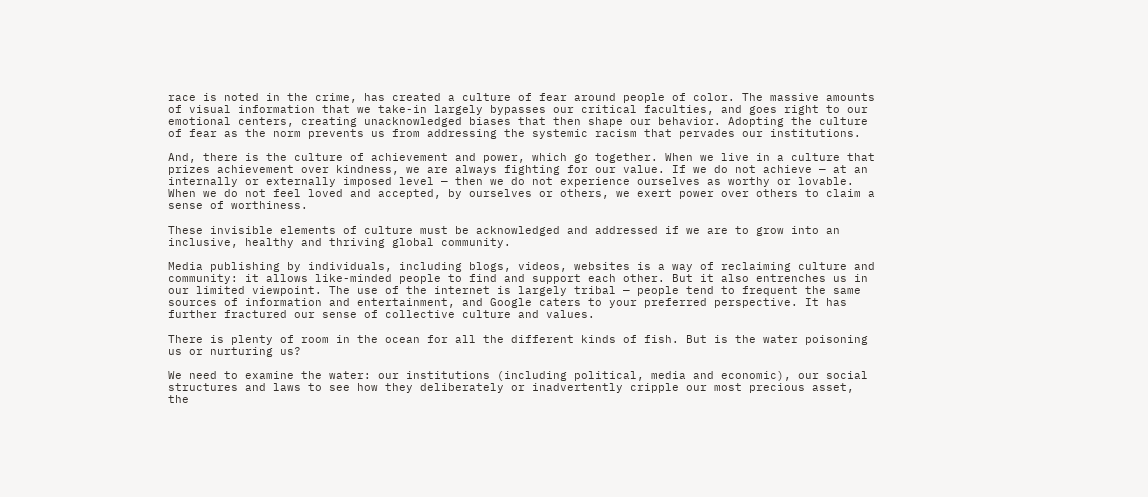race is noted in the crime, has created a culture of fear around people of color. The massive amounts of visual information that we take-in largely bypasses our critical faculties, and goes right to our emotional centers, creating unacknowledged biases that then shape our behavior. Adopting the culture of fear as the norm prevents us from addressing the systemic racism that pervades our institutions.

And, there is the culture of achievement and power, which go together. When we live in a culture that prizes achievement over kindness, we are always fighting for our value. If we do not achieve — at an internally or externally imposed level — then we do not experience ourselves as worthy or lovable. When we do not feel loved and accepted, by ourselves or others, we exert power over others to claim a sense of worthiness.

These invisible elements of culture must be acknowledged and addressed if we are to grow into an inclusive, healthy and thriving global community.

Media publishing by individuals, including blogs, videos, websites is a way of reclaiming culture and community: it allows like-minded people to find and support each other. But it also entrenches us in our limited viewpoint. The use of the internet is largely tribal — people tend to frequent the same sources of information and entertainment, and Google caters to your preferred perspective. It has further fractured our sense of collective culture and values.

There is plenty of room in the ocean for all the different kinds of fish. But is the water poisoning us or nurturing us?

We need to examine the water: our institutions (including political, media and economic), our social structures and laws to see how they deliberately or inadvertently cripple our most precious asset, the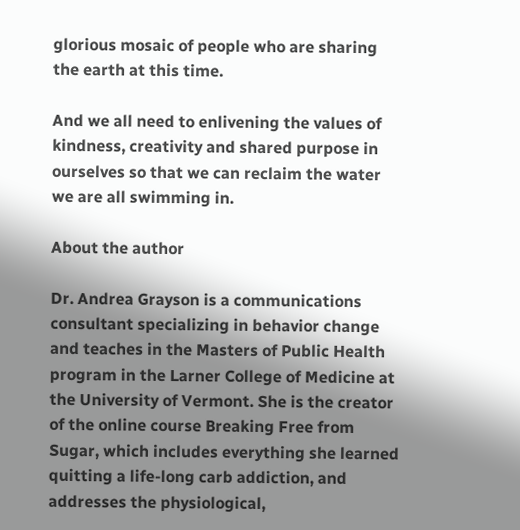glorious mosaic of people who are sharing the earth at this time.

And we all need to enlivening the values of kindness, creativity and shared purpose in ourselves so that we can reclaim the water we are all swimming in.

About the author

Dr. Andrea Grayson is a communications consultant specializing in behavior change and teaches in the Masters of Public Health program in the Larner College of Medicine at the University of Vermont. She is the creator of the online course Breaking Free from Sugar, which includes everything she learned quitting a life-long carb addiction, and addresses the physiological,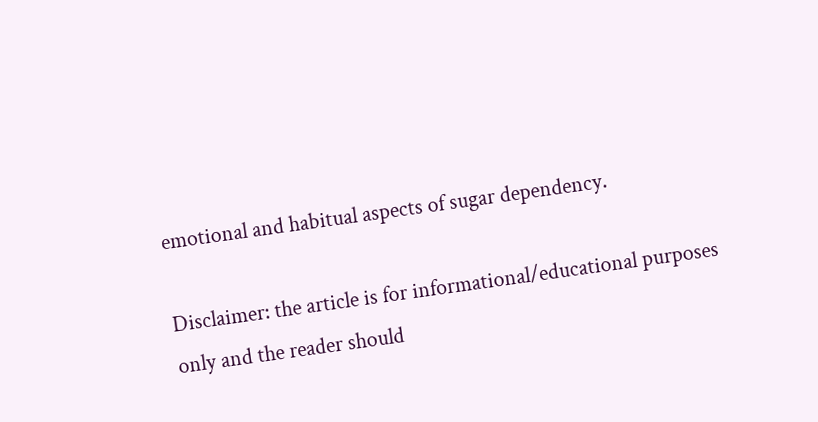emotional and habitual aspects of sugar dependency.

Disclaimer: the article is for informational/educational purposes only and the reader should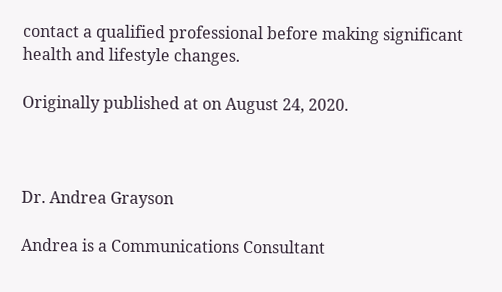contact a qualified professional before making significant health and lifestyle changes.

Originally published at on August 24, 2020.



Dr. Andrea Grayson

Andrea is a Communications Consultant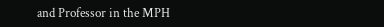and Professor in the MPH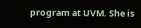program at UVM. She is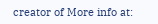creator of More info at: